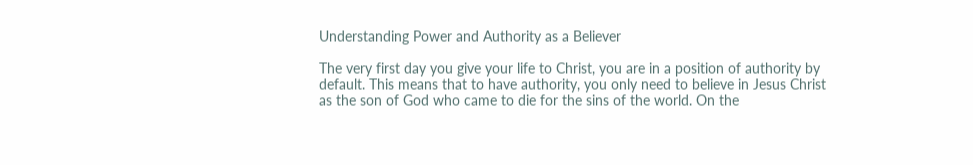Understanding Power and Authority as a Believer

The very first day you give your life to Christ, you are in a position of authority by default. This means that to have authority, you only need to believe in Jesus Christ as the son of God who came to die for the sins of the world. On the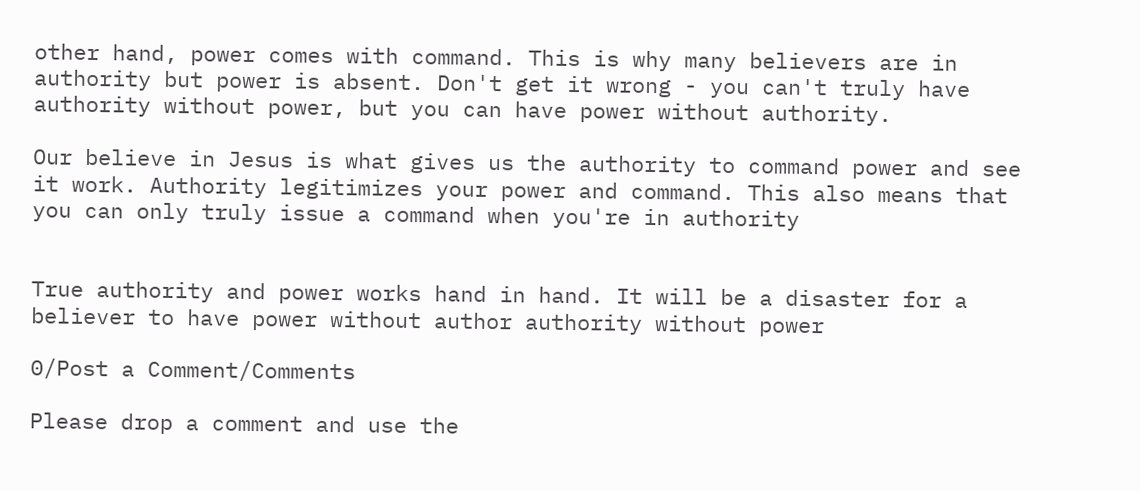other hand, power comes with command. This is why many believers are in authority but power is absent. Don't get it wrong - you can't truly have authority without power, but you can have power without authority.

Our believe in Jesus is what gives us the authority to command power and see it work. Authority legitimizes your power and command. This also means that you can only truly issue a command when you're in authority


True authority and power works hand in hand. It will be a disaster for a believer to have power without author authority without power

0/Post a Comment/Comments

Please drop a comment and use the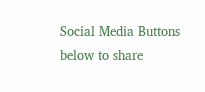Social Media Buttons below to share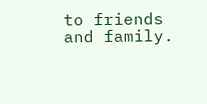to friends and family.